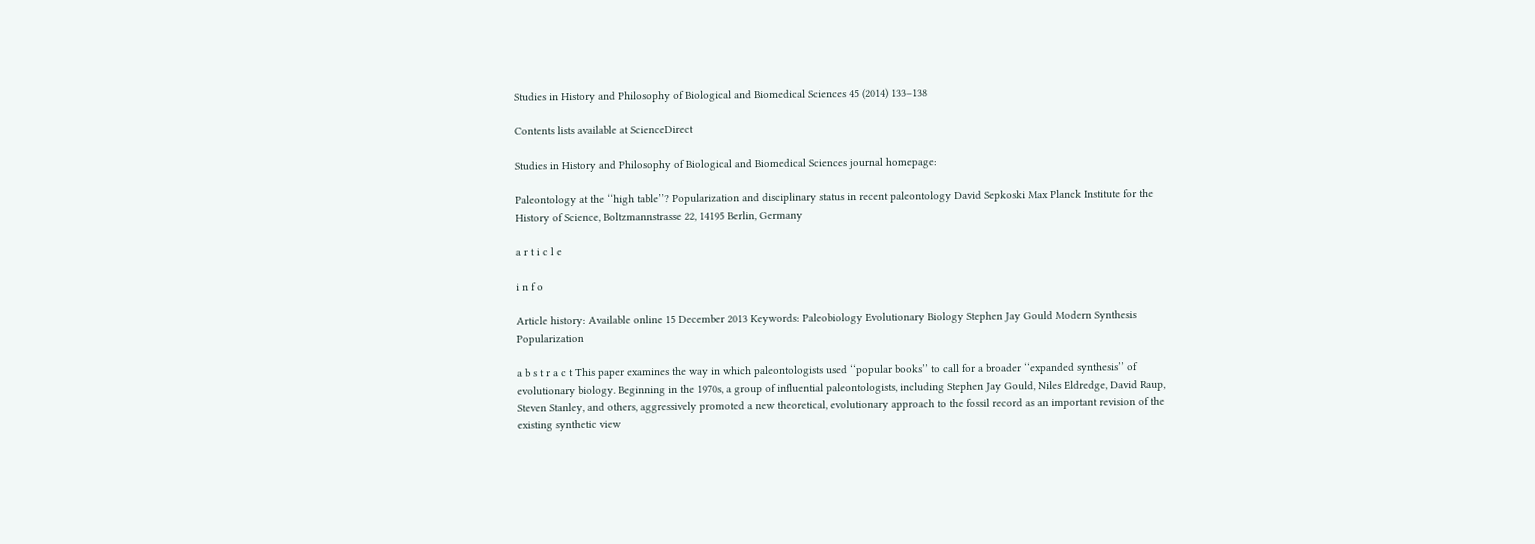Studies in History and Philosophy of Biological and Biomedical Sciences 45 (2014) 133–138

Contents lists available at ScienceDirect

Studies in History and Philosophy of Biological and Biomedical Sciences journal homepage:

Paleontology at the ‘‘high table’’? Popularization and disciplinary status in recent paleontology David Sepkoski Max Planck Institute for the History of Science, Boltzmannstrasse 22, 14195 Berlin, Germany

a r t i c l e

i n f o

Article history: Available online 15 December 2013 Keywords: Paleobiology Evolutionary Biology Stephen Jay Gould Modern Synthesis Popularization

a b s t r a c t This paper examines the way in which paleontologists used ‘‘popular books’’ to call for a broader ‘‘expanded synthesis’’ of evolutionary biology. Beginning in the 1970s, a group of influential paleontologists, including Stephen Jay Gould, Niles Eldredge, David Raup, Steven Stanley, and others, aggressively promoted a new theoretical, evolutionary approach to the fossil record as an important revision of the existing synthetic view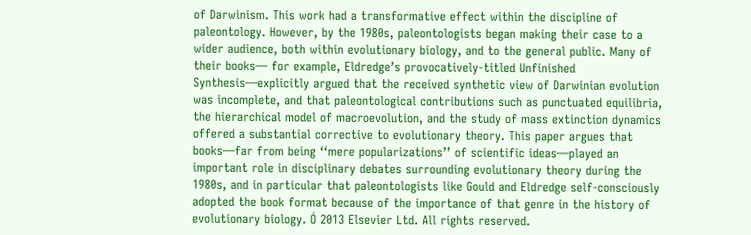of Darwinism. This work had a transformative effect within the discipline of paleontology. However, by the 1980s, paleontologists began making their case to a wider audience, both within evolutionary biology, and to the general public. Many of their books— for example, Eldredge’s provocatively-titled Unfinished Synthesis—explicitly argued that the received synthetic view of Darwinian evolution was incomplete, and that paleontological contributions such as punctuated equilibria, the hierarchical model of macroevolution, and the study of mass extinction dynamics offered a substantial corrective to evolutionary theory. This paper argues that books—far from being ‘‘mere popularizations’’ of scientific ideas—played an important role in disciplinary debates surrounding evolutionary theory during the 1980s, and in particular that paleontologists like Gould and Eldredge self-consciously adopted the book format because of the importance of that genre in the history of evolutionary biology. Ó 2013 Elsevier Ltd. All rights reserved.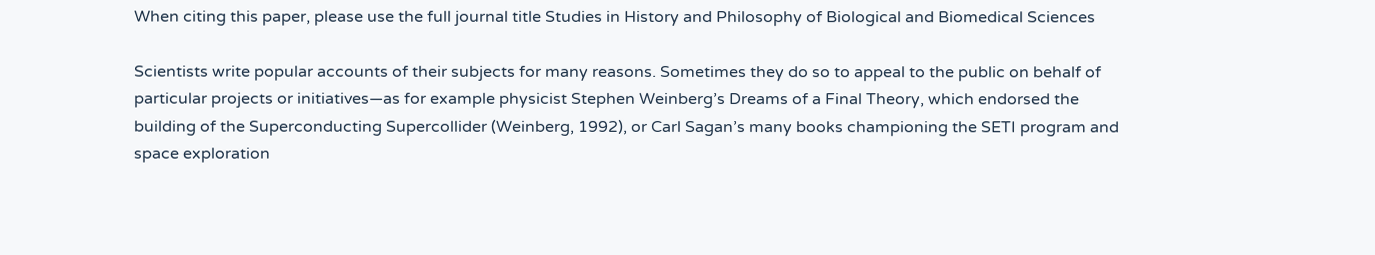When citing this paper, please use the full journal title Studies in History and Philosophy of Biological and Biomedical Sciences

Scientists write popular accounts of their subjects for many reasons. Sometimes they do so to appeal to the public on behalf of particular projects or initiatives—as for example physicist Stephen Weinberg’s Dreams of a Final Theory, which endorsed the building of the Superconducting Supercollider (Weinberg, 1992), or Carl Sagan’s many books championing the SETI program and space exploration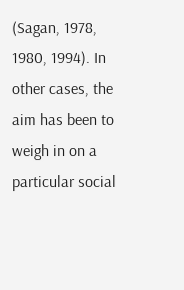(Sagan, 1978, 1980, 1994). In other cases, the aim has been to weigh in on a particular social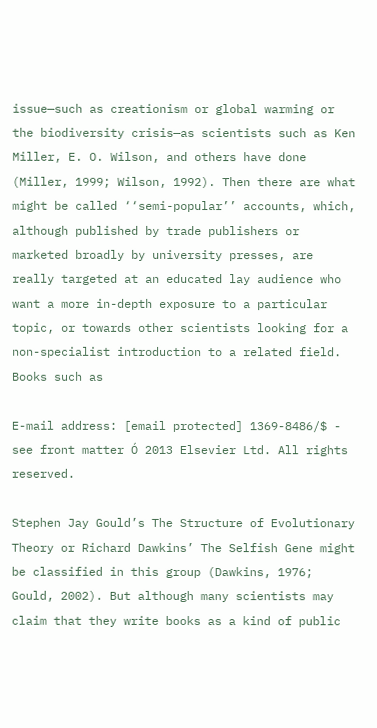issue—such as creationism or global warming or the biodiversity crisis—as scientists such as Ken Miller, E. O. Wilson, and others have done (Miller, 1999; Wilson, 1992). Then there are what might be called ‘‘semi-popular’’ accounts, which, although published by trade publishers or marketed broadly by university presses, are really targeted at an educated lay audience who want a more in-depth exposure to a particular topic, or towards other scientists looking for a non-specialist introduction to a related field. Books such as

E-mail address: [email protected] 1369-8486/$ - see front matter Ó 2013 Elsevier Ltd. All rights reserved.

Stephen Jay Gould’s The Structure of Evolutionary Theory or Richard Dawkins’ The Selfish Gene might be classified in this group (Dawkins, 1976; Gould, 2002). But although many scientists may claim that they write books as a kind of public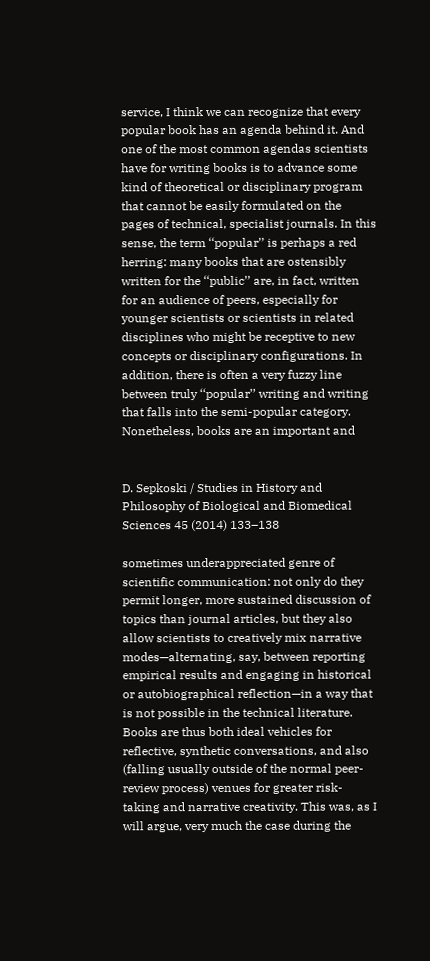service, I think we can recognize that every popular book has an agenda behind it. And one of the most common agendas scientists have for writing books is to advance some kind of theoretical or disciplinary program that cannot be easily formulated on the pages of technical, specialist journals. In this sense, the term ‘‘popular’’ is perhaps a red herring: many books that are ostensibly written for the ‘‘public’’ are, in fact, written for an audience of peers, especially for younger scientists or scientists in related disciplines who might be receptive to new concepts or disciplinary configurations. In addition, there is often a very fuzzy line between truly ‘‘popular’’ writing and writing that falls into the semi-popular category. Nonetheless, books are an important and


D. Sepkoski / Studies in History and Philosophy of Biological and Biomedical Sciences 45 (2014) 133–138

sometimes underappreciated genre of scientific communication: not only do they permit longer, more sustained discussion of topics than journal articles, but they also allow scientists to creatively mix narrative modes—alternating, say, between reporting empirical results and engaging in historical or autobiographical reflection—in a way that is not possible in the technical literature. Books are thus both ideal vehicles for reflective, synthetic conversations, and also (falling usually outside of the normal peer-review process) venues for greater risk-taking and narrative creativity. This was, as I will argue, very much the case during the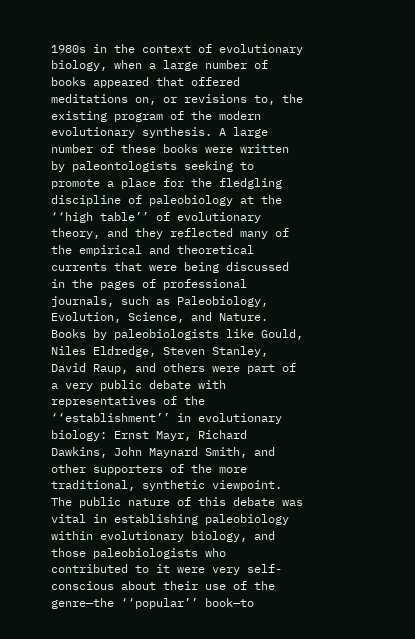1980s in the context of evolutionary biology, when a large number of books appeared that offered meditations on, or revisions to, the existing program of the modern evolutionary synthesis. A large number of these books were written by paleontologists seeking to promote a place for the fledgling discipline of paleobiology at the ‘‘high table’’ of evolutionary theory, and they reflected many of the empirical and theoretical currents that were being discussed in the pages of professional journals, such as Paleobiology, Evolution, Science, and Nature. Books by paleobiologists like Gould, Niles Eldredge, Steven Stanley, David Raup, and others were part of a very public debate with representatives of the ‘‘establishment’’ in evolutionary biology: Ernst Mayr, Richard Dawkins, John Maynard Smith, and other supporters of the more traditional, synthetic viewpoint. The public nature of this debate was vital in establishing paleobiology within evolutionary biology, and those paleobiologists who contributed to it were very self-conscious about their use of the genre—the ‘‘popular’’ book—to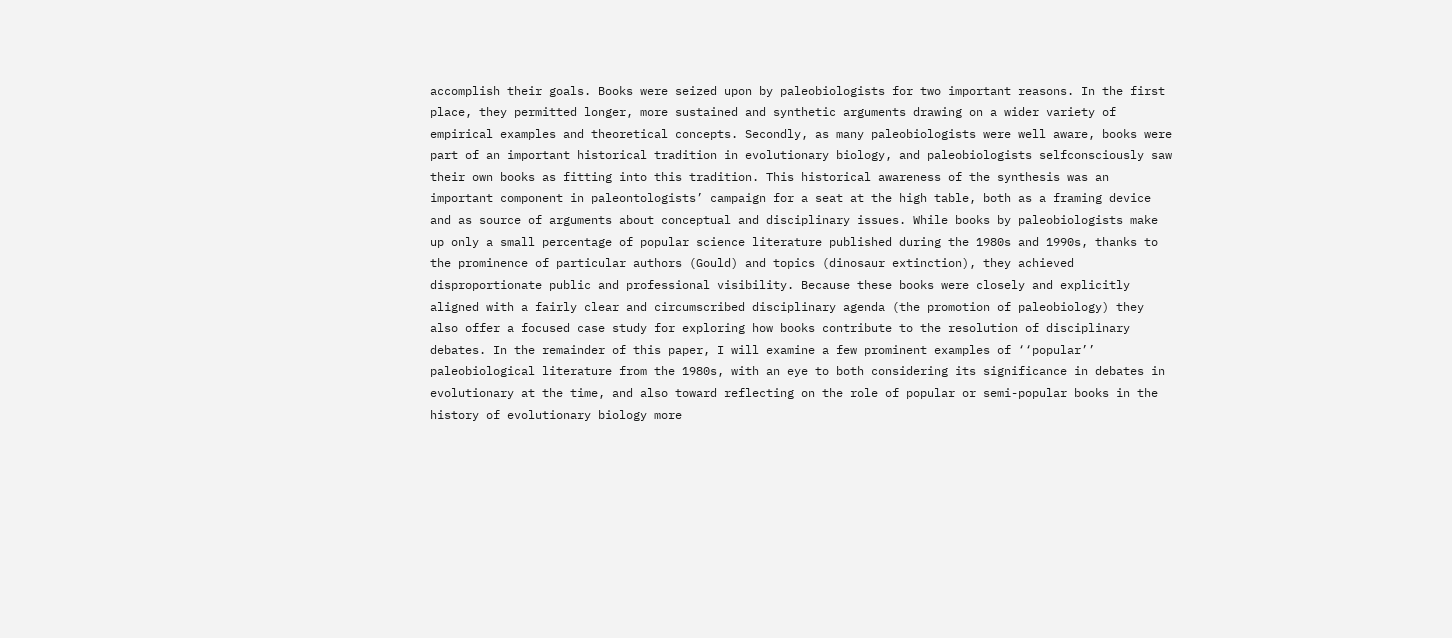accomplish their goals. Books were seized upon by paleobiologists for two important reasons. In the first place, they permitted longer, more sustained and synthetic arguments drawing on a wider variety of empirical examples and theoretical concepts. Secondly, as many paleobiologists were well aware, books were part of an important historical tradition in evolutionary biology, and paleobiologists selfconsciously saw their own books as fitting into this tradition. This historical awareness of the synthesis was an important component in paleontologists’ campaign for a seat at the high table, both as a framing device and as source of arguments about conceptual and disciplinary issues. While books by paleobiologists make up only a small percentage of popular science literature published during the 1980s and 1990s, thanks to the prominence of particular authors (Gould) and topics (dinosaur extinction), they achieved disproportionate public and professional visibility. Because these books were closely and explicitly aligned with a fairly clear and circumscribed disciplinary agenda (the promotion of paleobiology) they also offer a focused case study for exploring how books contribute to the resolution of disciplinary debates. In the remainder of this paper, I will examine a few prominent examples of ‘‘popular’’ paleobiological literature from the 1980s, with an eye to both considering its significance in debates in evolutionary at the time, and also toward reflecting on the role of popular or semi-popular books in the history of evolutionary biology more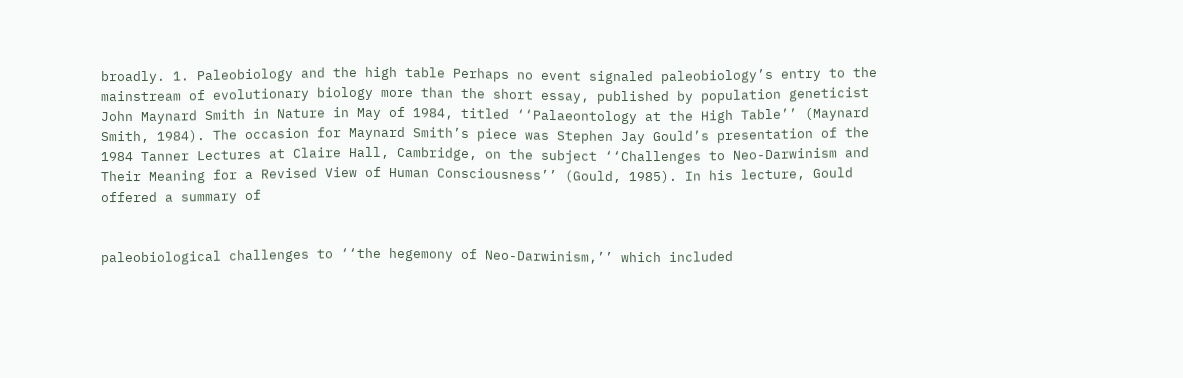broadly. 1. Paleobiology and the high table Perhaps no event signaled paleobiology’s entry to the mainstream of evolutionary biology more than the short essay, published by population geneticist John Maynard Smith in Nature in May of 1984, titled ‘‘Palaeontology at the High Table’’ (Maynard Smith, 1984). The occasion for Maynard Smith’s piece was Stephen Jay Gould’s presentation of the 1984 Tanner Lectures at Claire Hall, Cambridge, on the subject ‘‘Challenges to Neo-Darwinism and Their Meaning for a Revised View of Human Consciousness’’ (Gould, 1985). In his lecture, Gould offered a summary of


paleobiological challenges to ‘‘the hegemony of Neo-Darwinism,’’ which included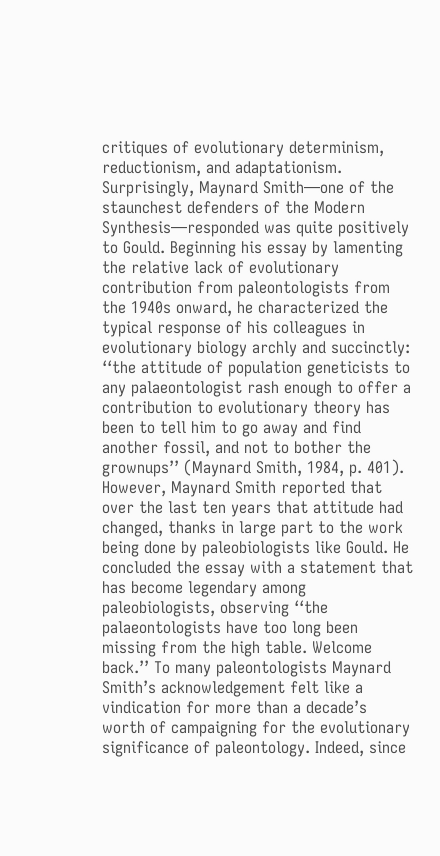critiques of evolutionary determinism, reductionism, and adaptationism. Surprisingly, Maynard Smith—one of the staunchest defenders of the Modern Synthesis—responded was quite positively to Gould. Beginning his essay by lamenting the relative lack of evolutionary contribution from paleontologists from the 1940s onward, he characterized the typical response of his colleagues in evolutionary biology archly and succinctly: ‘‘the attitude of population geneticists to any palaeontologist rash enough to offer a contribution to evolutionary theory has been to tell him to go away and find another fossil, and not to bother the grownups’’ (Maynard Smith, 1984, p. 401). However, Maynard Smith reported that over the last ten years that attitude had changed, thanks in large part to the work being done by paleobiologists like Gould. He concluded the essay with a statement that has become legendary among paleobiologists, observing ‘‘the palaeontologists have too long been missing from the high table. Welcome back.’’ To many paleontologists Maynard Smith’s acknowledgement felt like a vindication for more than a decade’s worth of campaigning for the evolutionary significance of paleontology. Indeed, since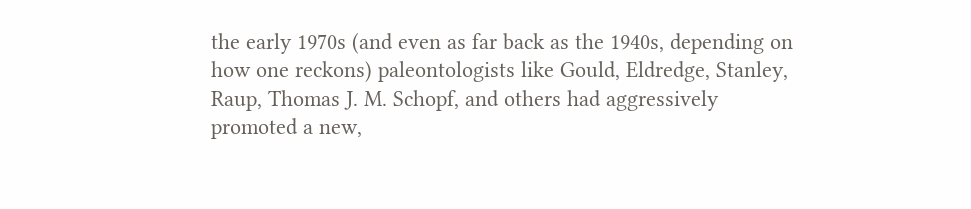the early 1970s (and even as far back as the 1940s, depending on how one reckons) paleontologists like Gould, Eldredge, Stanley, Raup, Thomas J. M. Schopf, and others had aggressively promoted a new,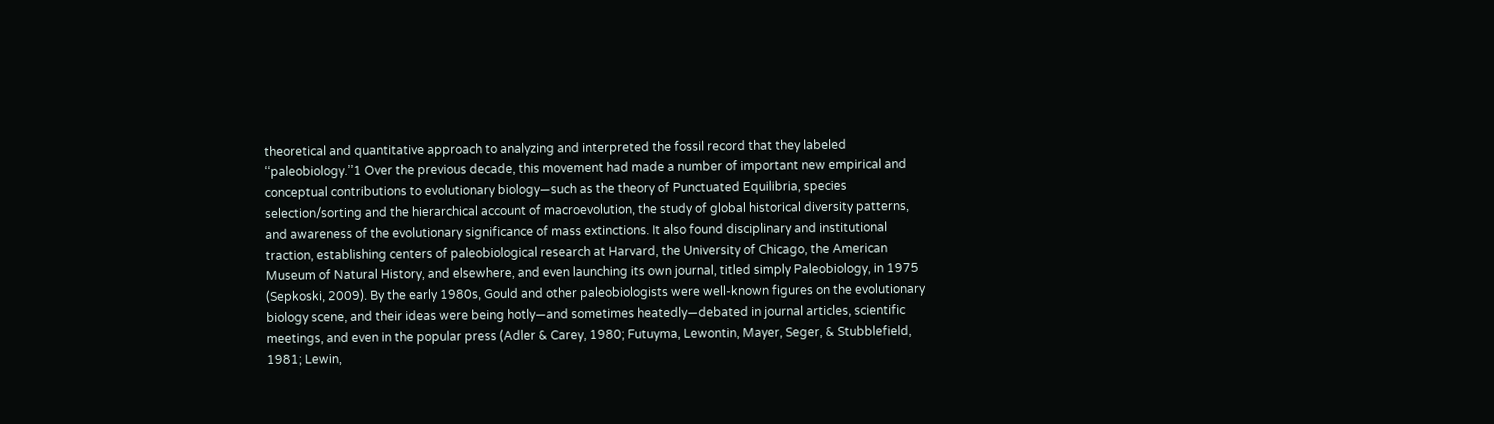theoretical and quantitative approach to analyzing and interpreted the fossil record that they labeled ‘‘paleobiology.’’1 Over the previous decade, this movement had made a number of important new empirical and conceptual contributions to evolutionary biology—such as the theory of Punctuated Equilibria, species selection/sorting and the hierarchical account of macroevolution, the study of global historical diversity patterns, and awareness of the evolutionary significance of mass extinctions. It also found disciplinary and institutional traction, establishing centers of paleobiological research at Harvard, the University of Chicago, the American Museum of Natural History, and elsewhere, and even launching its own journal, titled simply Paleobiology, in 1975 (Sepkoski, 2009). By the early 1980s, Gould and other paleobiologists were well-known figures on the evolutionary biology scene, and their ideas were being hotly—and sometimes heatedly—debated in journal articles, scientific meetings, and even in the popular press (Adler & Carey, 1980; Futuyma, Lewontin, Mayer, Seger, & Stubblefield, 1981; Lewin,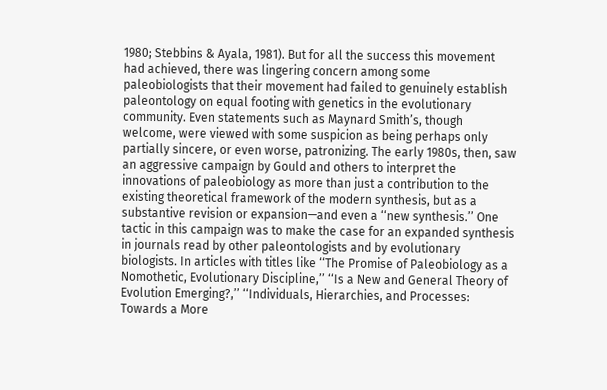1980; Stebbins & Ayala, 1981). But for all the success this movement had achieved, there was lingering concern among some paleobiologists that their movement had failed to genuinely establish paleontology on equal footing with genetics in the evolutionary community. Even statements such as Maynard Smith’s, though welcome, were viewed with some suspicion as being perhaps only partially sincere, or even worse, patronizing. The early 1980s, then, saw an aggressive campaign by Gould and others to interpret the innovations of paleobiology as more than just a contribution to the existing theoretical framework of the modern synthesis, but as a substantive revision or expansion—and even a ‘‘new synthesis.’’ One tactic in this campaign was to make the case for an expanded synthesis in journals read by other paleontologists and by evolutionary biologists. In articles with titles like ‘‘The Promise of Paleobiology as a Nomothetic, Evolutionary Discipline,’’ ‘‘Is a New and General Theory of Evolution Emerging?,’’ ‘‘Individuals, Hierarchies, and Processes: Towards a More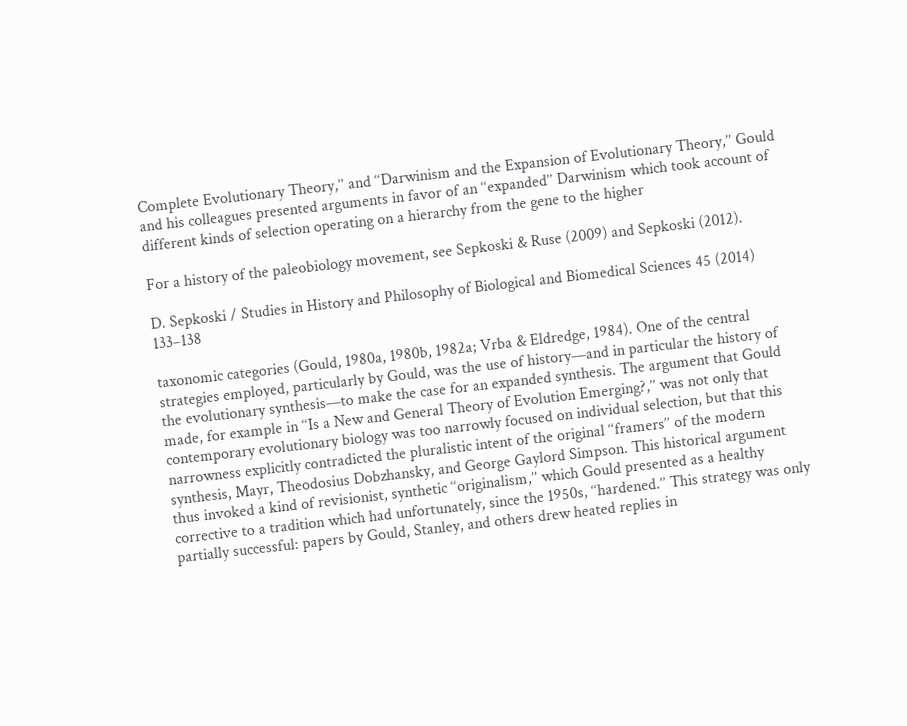Complete Evolutionary Theory,’’ and ‘‘Darwinism and the Expansion of Evolutionary Theory,’’ Gould and his colleagues presented arguments in favor of an ‘‘expanded’’ Darwinism which took account of different kinds of selection operating on a hierarchy from the gene to the higher

For a history of the paleobiology movement, see Sepkoski & Ruse (2009) and Sepkoski (2012).

D. Sepkoski / Studies in History and Philosophy of Biological and Biomedical Sciences 45 (2014) 133–138

taxonomic categories (Gould, 1980a, 1980b, 1982a; Vrba & Eldredge, 1984). One of the central strategies employed, particularly by Gould, was the use of history—and in particular the history of the evolutionary synthesis—to make the case for an expanded synthesis. The argument that Gould made, for example in ‘‘Is a New and General Theory of Evolution Emerging?,’’ was not only that contemporary evolutionary biology was too narrowly focused on individual selection, but that this narrowness explicitly contradicted the pluralistic intent of the original ‘‘framers’’ of the modern synthesis, Mayr, Theodosius Dobzhansky, and George Gaylord Simpson. This historical argument thus invoked a kind of revisionist, synthetic ‘‘originalism,’’ which Gould presented as a healthy corrective to a tradition which had unfortunately, since the 1950s, ‘‘hardened.’’ This strategy was only partially successful: papers by Gould, Stanley, and others drew heated replies in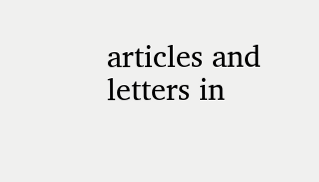articles and letters in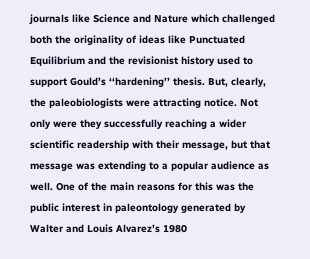journals like Science and Nature which challenged both the originality of ideas like Punctuated Equilibrium and the revisionist history used to support Gould’s ‘‘hardening’’ thesis. But, clearly, the paleobiologists were attracting notice. Not only were they successfully reaching a wider scientific readership with their message, but that message was extending to a popular audience as well. One of the main reasons for this was the public interest in paleontology generated by Walter and Louis Alvarez’s 1980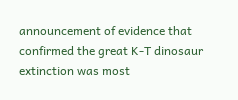announcement of evidence that confirmed the great K-T dinosaur extinction was most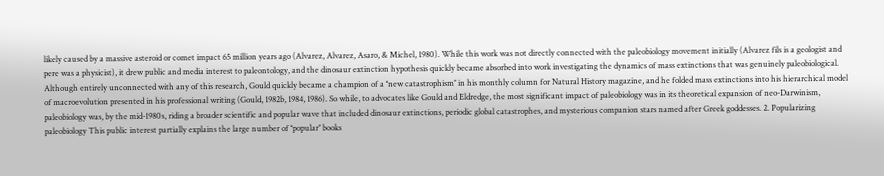likely caused by a massive asteroid or comet impact 65 million years ago (Alvarez, Alvarez, Asaro, & Michel, 1980). While this work was not directly connected with the paleobiology movement initially (Alvarez fils is a geologist and pere was a physicist), it drew public and media interest to paleontology, and the dinosaur extinction hypothesis quickly became absorbed into work investigating the dynamics of mass extinctions that was genuinely paleobiological. Although entirely unconnected with any of this research, Gould quickly became a champion of a ‘‘new catastrophism’’ in his monthly column for Natural History magazine, and he folded mass extinctions into his hierarchical model of macroevolution presented in his professional writing (Gould, 1982b, 1984, 1986). So while, to advocates like Gould and Eldredge, the most significant impact of paleobiology was in its theoretical expansion of neo-Darwinism, paleobiology was, by the mid-1980s, riding a broader scientific and popular wave that included dinosaur extinctions, periodic global catastrophes, and mysterious companion stars named after Greek goddesses. 2. Popularizing paleobiology This public interest partially explains the large number of ‘‘popular’’ books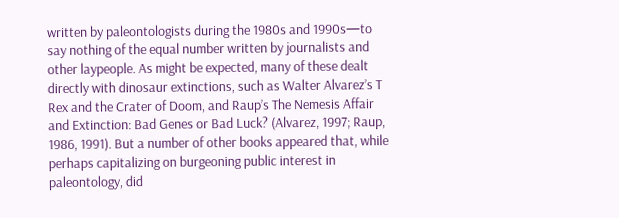written by paleontologists during the 1980s and 1990s—to say nothing of the equal number written by journalists and other laypeople. As might be expected, many of these dealt directly with dinosaur extinctions, such as Walter Alvarez’s T Rex and the Crater of Doom, and Raup’s The Nemesis Affair and Extinction: Bad Genes or Bad Luck? (Alvarez, 1997; Raup, 1986, 1991). But a number of other books appeared that, while perhaps capitalizing on burgeoning public interest in paleontology, did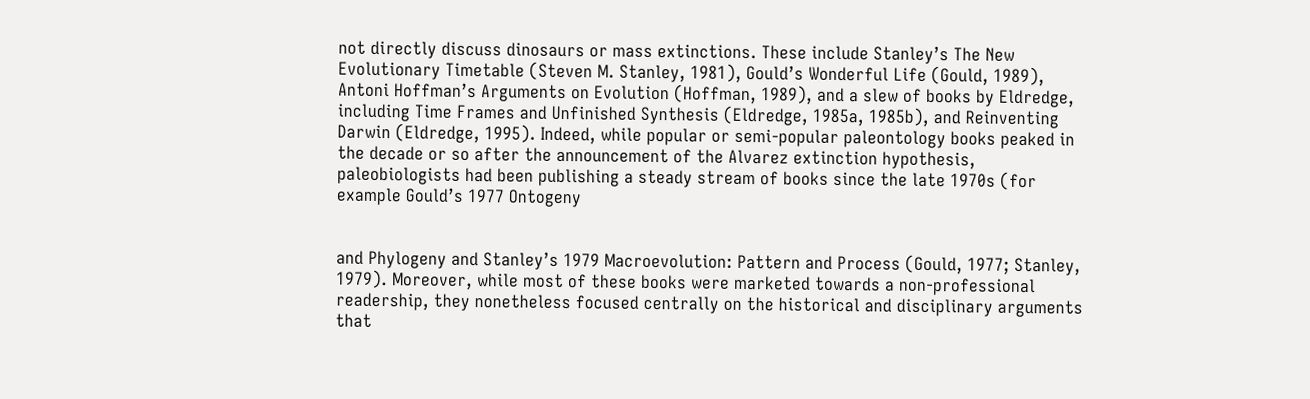not directly discuss dinosaurs or mass extinctions. These include Stanley’s The New Evolutionary Timetable (Steven M. Stanley, 1981), Gould’s Wonderful Life (Gould, 1989), Antoni Hoffman’s Arguments on Evolution (Hoffman, 1989), and a slew of books by Eldredge, including Time Frames and Unfinished Synthesis (Eldredge, 1985a, 1985b), and Reinventing Darwin (Eldredge, 1995). Indeed, while popular or semi-popular paleontology books peaked in the decade or so after the announcement of the Alvarez extinction hypothesis, paleobiologists had been publishing a steady stream of books since the late 1970s (for example Gould’s 1977 Ontogeny


and Phylogeny and Stanley’s 1979 Macroevolution: Pattern and Process (Gould, 1977; Stanley, 1979). Moreover, while most of these books were marketed towards a non-professional readership, they nonetheless focused centrally on the historical and disciplinary arguments that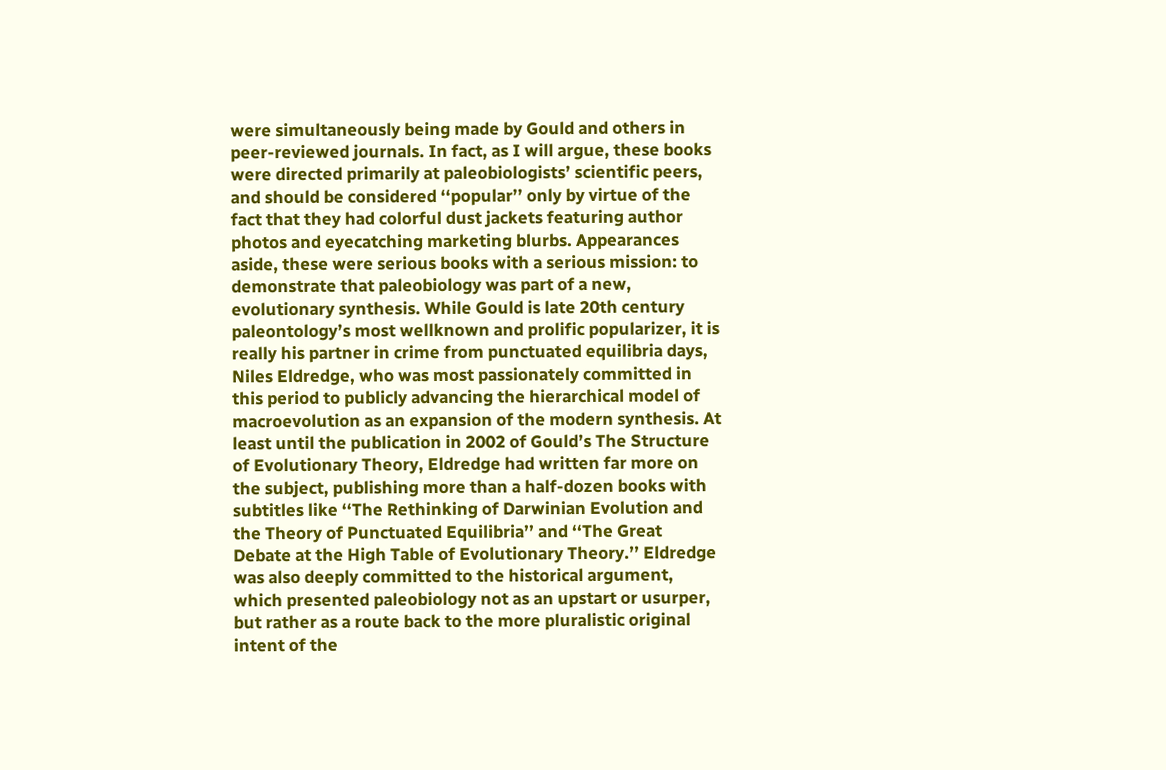were simultaneously being made by Gould and others in peer-reviewed journals. In fact, as I will argue, these books were directed primarily at paleobiologists’ scientific peers, and should be considered ‘‘popular’’ only by virtue of the fact that they had colorful dust jackets featuring author photos and eyecatching marketing blurbs. Appearances aside, these were serious books with a serious mission: to demonstrate that paleobiology was part of a new, evolutionary synthesis. While Gould is late 20th century paleontology’s most wellknown and prolific popularizer, it is really his partner in crime from punctuated equilibria days, Niles Eldredge, who was most passionately committed in this period to publicly advancing the hierarchical model of macroevolution as an expansion of the modern synthesis. At least until the publication in 2002 of Gould’s The Structure of Evolutionary Theory, Eldredge had written far more on the subject, publishing more than a half-dozen books with subtitles like ‘‘The Rethinking of Darwinian Evolution and the Theory of Punctuated Equilibria’’ and ‘‘The Great Debate at the High Table of Evolutionary Theory.’’ Eldredge was also deeply committed to the historical argument, which presented paleobiology not as an upstart or usurper, but rather as a route back to the more pluralistic original intent of the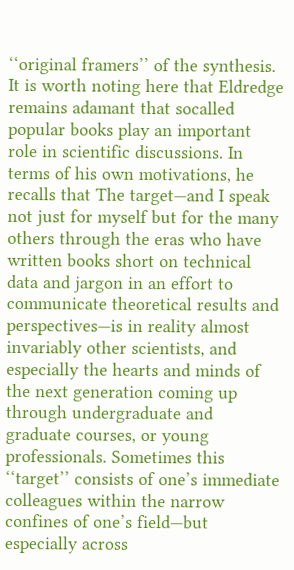‘‘original framers’’ of the synthesis. It is worth noting here that Eldredge remains adamant that socalled popular books play an important role in scientific discussions. In terms of his own motivations, he recalls that The target—and I speak not just for myself but for the many others through the eras who have written books short on technical data and jargon in an effort to communicate theoretical results and perspectives—is in reality almost invariably other scientists, and especially the hearts and minds of the next generation coming up through undergraduate and graduate courses, or young professionals. Sometimes this ‘‘target’’ consists of one’s immediate colleagues within the narrow confines of one’s field—but especially across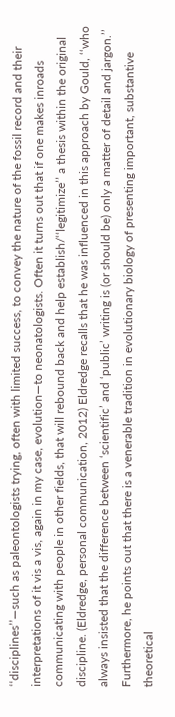‘‘disciplines’’—such as paleontologists trying, often with limited success, to convey the nature of the fossil record and their interpretations of it vis a vis, again in my case, evolution—to neonatologists. Often it turns out that if one makes inroads communicating with people in other fields, that will rebound back and help establish/‘‘legitimize’’ a thesis within the original discipline. (Eldredge, personal communication, 2012) Eldredge recalls that he was influenced in this approach by Gould, ‘‘who always insisted that the difference between ‘scientific’ and ‘public’ writing is (or should be) only a matter of detail and jargon.’’ Furthermore, he points out that there is a venerable tradition in evolutionary biology of presenting important, substantive theoretical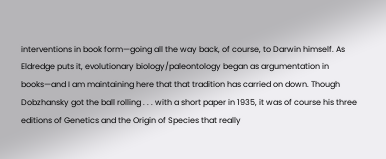interventions in book form—going all the way back, of course, to Darwin himself. As Eldredge puts it, evolutionary biology/paleontology began as argumentation in books—and I am maintaining here that that tradition has carried on down. Though Dobzhansky got the ball rolling . . . with a short paper in 1935, it was of course his three editions of Genetics and the Origin of Species that really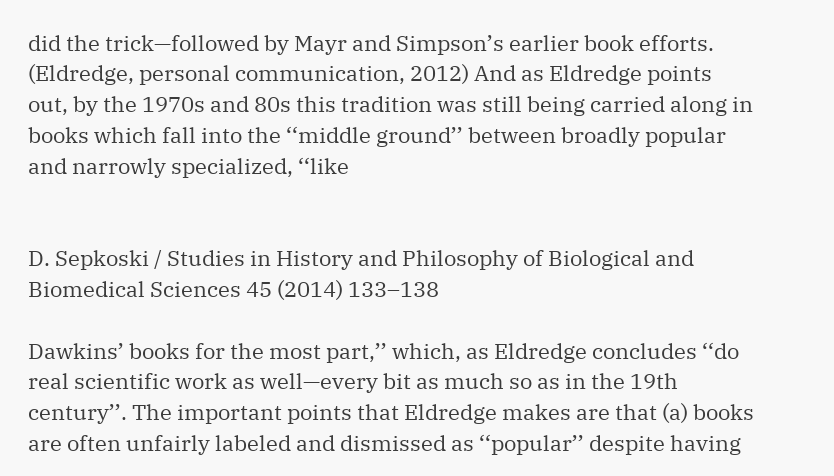did the trick—followed by Mayr and Simpson’s earlier book efforts. (Eldredge, personal communication, 2012) And as Eldredge points out, by the 1970s and 80s this tradition was still being carried along in books which fall into the ‘‘middle ground’’ between broadly popular and narrowly specialized, ‘‘like


D. Sepkoski / Studies in History and Philosophy of Biological and Biomedical Sciences 45 (2014) 133–138

Dawkins’ books for the most part,’’ which, as Eldredge concludes ‘‘do real scientific work as well—every bit as much so as in the 19th century’’. The important points that Eldredge makes are that (a) books are often unfairly labeled and dismissed as ‘‘popular’’ despite having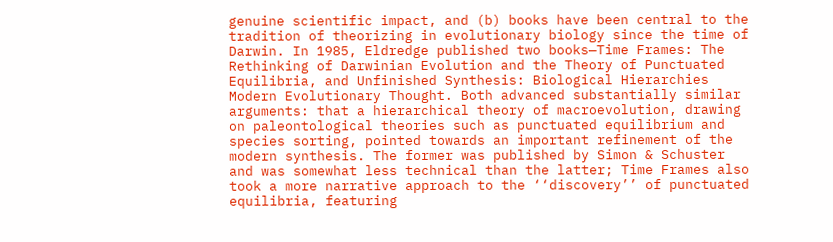genuine scientific impact, and (b) books have been central to the tradition of theorizing in evolutionary biology since the time of Darwin. In 1985, Eldredge published two books—Time Frames: The Rethinking of Darwinian Evolution and the Theory of Punctuated Equilibria, and Unfinished Synthesis: Biological Hierarchies Modern Evolutionary Thought. Both advanced substantially similar arguments: that a hierarchical theory of macroevolution, drawing on paleontological theories such as punctuated equilibrium and species sorting, pointed towards an important refinement of the modern synthesis. The former was published by Simon & Schuster and was somewhat less technical than the latter; Time Frames also took a more narrative approach to the ‘‘discovery’’ of punctuated equilibria, featuring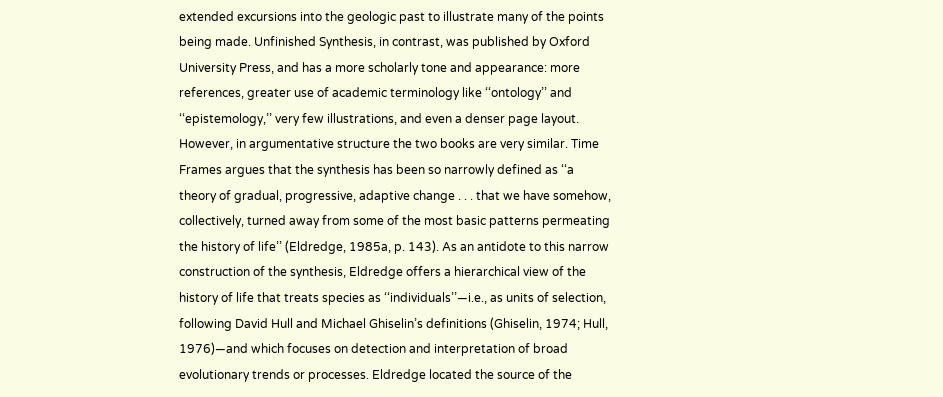extended excursions into the geologic past to illustrate many of the points being made. Unfinished Synthesis, in contrast, was published by Oxford University Press, and has a more scholarly tone and appearance: more references, greater use of academic terminology like ‘‘ontology’’ and ‘‘epistemology,’’ very few illustrations, and even a denser page layout. However, in argumentative structure the two books are very similar. Time Frames argues that the synthesis has been so narrowly defined as ‘‘a theory of gradual, progressive, adaptive change . . . that we have somehow, collectively, turned away from some of the most basic patterns permeating the history of life’’ (Eldredge, 1985a, p. 143). As an antidote to this narrow construction of the synthesis, Eldredge offers a hierarchical view of the history of life that treats species as ‘‘individuals’’—i.e., as units of selection, following David Hull and Michael Ghiselin’s definitions (Ghiselin, 1974; Hull, 1976)—and which focuses on detection and interpretation of broad evolutionary trends or processes. Eldredge located the source of the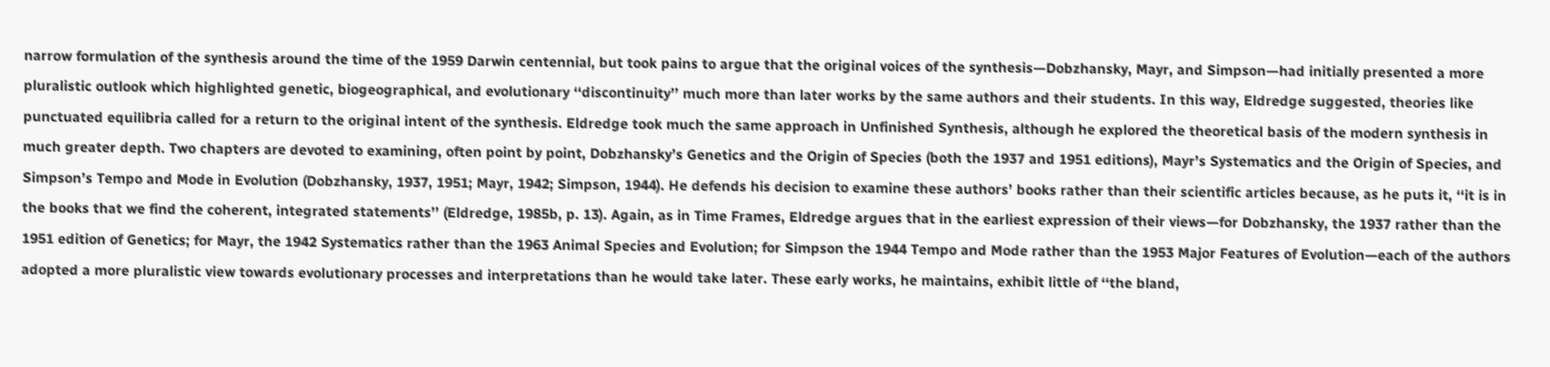narrow formulation of the synthesis around the time of the 1959 Darwin centennial, but took pains to argue that the original voices of the synthesis—Dobzhansky, Mayr, and Simpson—had initially presented a more pluralistic outlook which highlighted genetic, biogeographical, and evolutionary ‘‘discontinuity’’ much more than later works by the same authors and their students. In this way, Eldredge suggested, theories like punctuated equilibria called for a return to the original intent of the synthesis. Eldredge took much the same approach in Unfinished Synthesis, although he explored the theoretical basis of the modern synthesis in much greater depth. Two chapters are devoted to examining, often point by point, Dobzhansky’s Genetics and the Origin of Species (both the 1937 and 1951 editions), Mayr’s Systematics and the Origin of Species, and Simpson’s Tempo and Mode in Evolution (Dobzhansky, 1937, 1951; Mayr, 1942; Simpson, 1944). He defends his decision to examine these authors’ books rather than their scientific articles because, as he puts it, ‘‘it is in the books that we find the coherent, integrated statements’’ (Eldredge, 1985b, p. 13). Again, as in Time Frames, Eldredge argues that in the earliest expression of their views—for Dobzhansky, the 1937 rather than the 1951 edition of Genetics; for Mayr, the 1942 Systematics rather than the 1963 Animal Species and Evolution; for Simpson the 1944 Tempo and Mode rather than the 1953 Major Features of Evolution—each of the authors adopted a more pluralistic view towards evolutionary processes and interpretations than he would take later. These early works, he maintains, exhibit little of ‘‘the bland,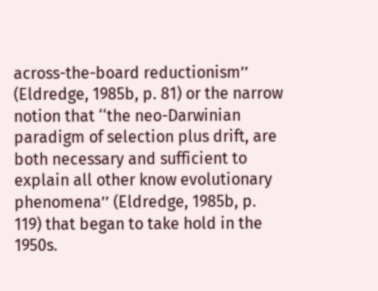across-the-board reductionism’’ (Eldredge, 1985b, p. 81) or the narrow notion that ‘‘the neo-Darwinian paradigm of selection plus drift, are both necessary and sufficient to explain all other know evolutionary phenomena’’ (Eldredge, 1985b, p. 119) that began to take hold in the 1950s.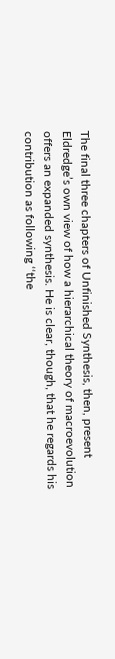The final three chapters of Unfinished Synthesis, then, present Eldredge’s own view of how a hierarchical theory of macroevolution offers an expanded synthesis. He is clear, though, that he regards his contribution as following ‘‘the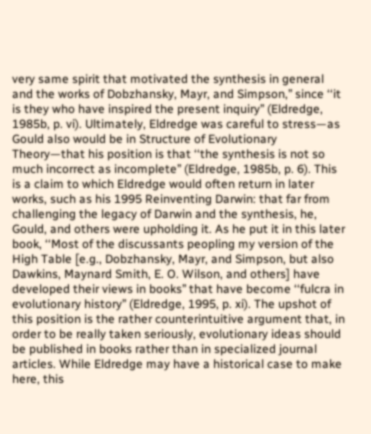very same spirit that motivated the synthesis in general and the works of Dobzhansky, Mayr, and Simpson,’’ since ‘‘it is they who have inspired the present inquiry’’ (Eldredge, 1985b, p. vi). Ultimately, Eldredge was careful to stress—as Gould also would be in Structure of Evolutionary Theory—that his position is that ‘‘the synthesis is not so much incorrect as incomplete’’ (Eldredge, 1985b, p. 6). This is a claim to which Eldredge would often return in later works, such as his 1995 Reinventing Darwin: that far from challenging the legacy of Darwin and the synthesis, he, Gould, and others were upholding it. As he put it in this later book, ‘‘Most of the discussants peopling my version of the High Table [e.g., Dobzhansky, Mayr, and Simpson, but also Dawkins, Maynard Smith, E. O. Wilson, and others] have developed their views in books’’ that have become ‘‘fulcra in evolutionary history’’ (Eldredge, 1995, p. xi). The upshot of this position is the rather counterintuitive argument that, in order to be really taken seriously, evolutionary ideas should be published in books rather than in specialized journal articles. While Eldredge may have a historical case to make here, this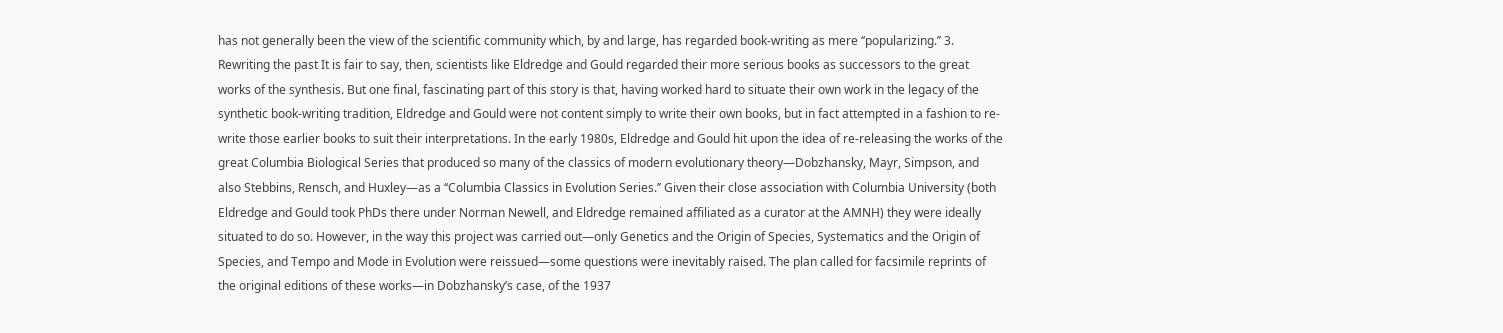has not generally been the view of the scientific community which, by and large, has regarded book-writing as mere ‘‘popularizing.’’ 3. Rewriting the past It is fair to say, then, scientists like Eldredge and Gould regarded their more serious books as successors to the great works of the synthesis. But one final, fascinating part of this story is that, having worked hard to situate their own work in the legacy of the synthetic book-writing tradition, Eldredge and Gould were not content simply to write their own books, but in fact attempted in a fashion to re-write those earlier books to suit their interpretations. In the early 1980s, Eldredge and Gould hit upon the idea of re-releasing the works of the great Columbia Biological Series that produced so many of the classics of modern evolutionary theory—Dobzhansky, Mayr, Simpson, and also Stebbins, Rensch, and Huxley—as a ‘‘Columbia Classics in Evolution Series.’’ Given their close association with Columbia University (both Eldredge and Gould took PhDs there under Norman Newell, and Eldredge remained affiliated as a curator at the AMNH) they were ideally situated to do so. However, in the way this project was carried out—only Genetics and the Origin of Species, Systematics and the Origin of Species, and Tempo and Mode in Evolution were reissued—some questions were inevitably raised. The plan called for facsimile reprints of the original editions of these works—in Dobzhansky’s case, of the 1937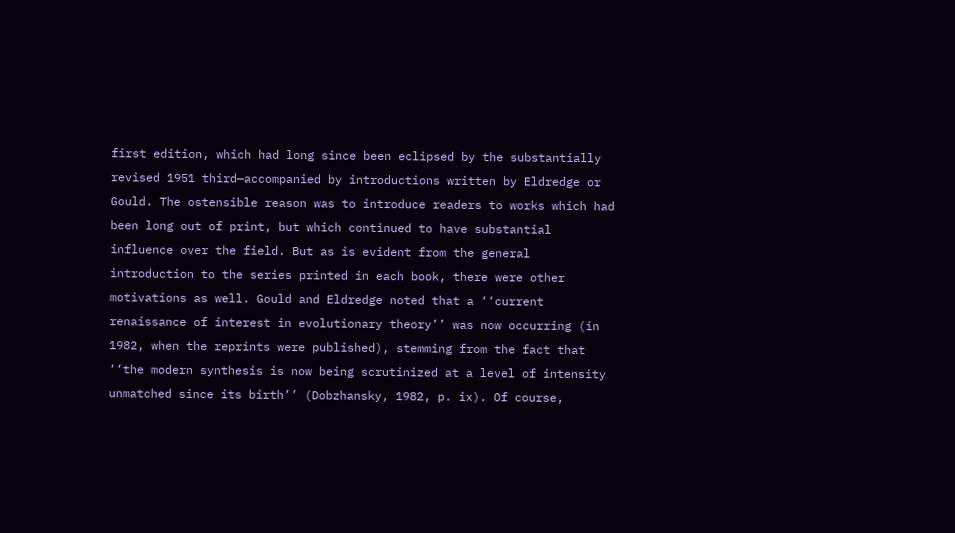first edition, which had long since been eclipsed by the substantially revised 1951 third—accompanied by introductions written by Eldredge or Gould. The ostensible reason was to introduce readers to works which had been long out of print, but which continued to have substantial influence over the field. But as is evident from the general introduction to the series printed in each book, there were other motivations as well. Gould and Eldredge noted that a ‘‘current renaissance of interest in evolutionary theory’’ was now occurring (in 1982, when the reprints were published), stemming from the fact that ‘‘the modern synthesis is now being scrutinized at a level of intensity unmatched since its birth’’ (Dobzhansky, 1982, p. ix). Of course,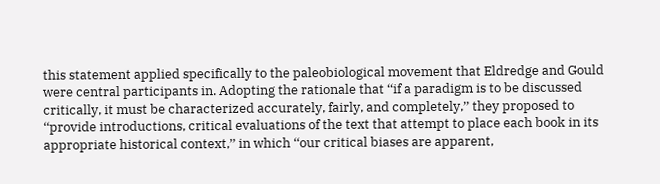this statement applied specifically to the paleobiological movement that Eldredge and Gould were central participants in. Adopting the rationale that ‘‘if a paradigm is to be discussed critically, it must be characterized accurately, fairly, and completely,’’ they proposed to ‘‘provide introductions, critical evaluations of the text that attempt to place each book in its appropriate historical context,’’ in which ‘‘our critical biases are apparent,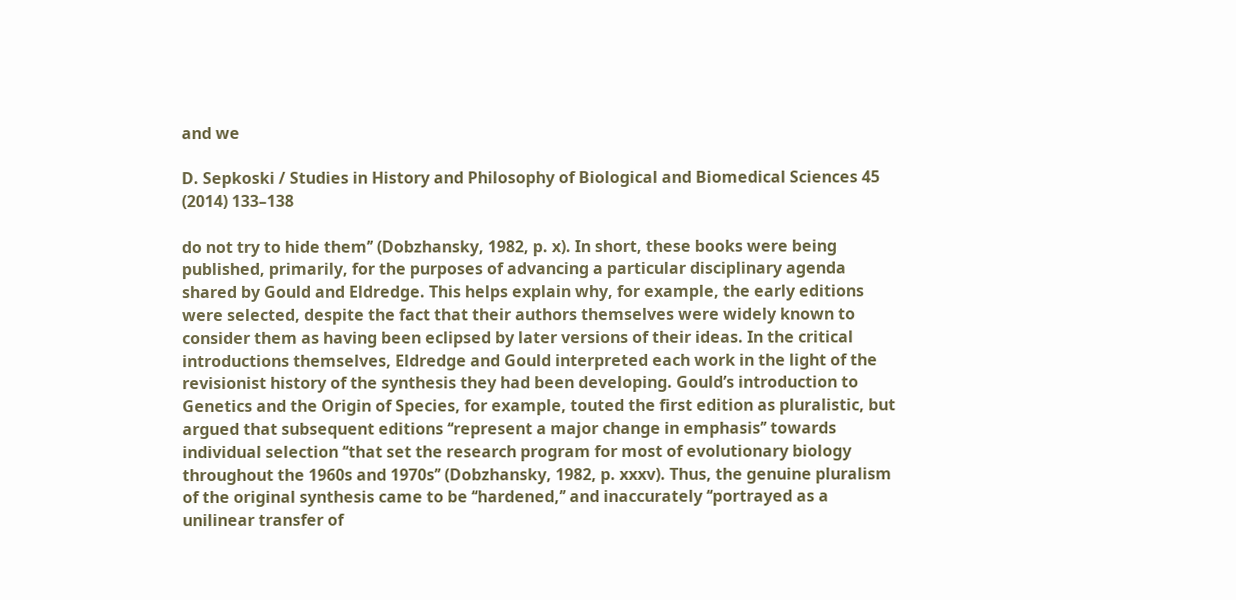and we

D. Sepkoski / Studies in History and Philosophy of Biological and Biomedical Sciences 45 (2014) 133–138

do not try to hide them’’ (Dobzhansky, 1982, p. x). In short, these books were being published, primarily, for the purposes of advancing a particular disciplinary agenda shared by Gould and Eldredge. This helps explain why, for example, the early editions were selected, despite the fact that their authors themselves were widely known to consider them as having been eclipsed by later versions of their ideas. In the critical introductions themselves, Eldredge and Gould interpreted each work in the light of the revisionist history of the synthesis they had been developing. Gould’s introduction to Genetics and the Origin of Species, for example, touted the first edition as pluralistic, but argued that subsequent editions ‘‘represent a major change in emphasis’’ towards individual selection ‘‘that set the research program for most of evolutionary biology throughout the 1960s and 1970s’’ (Dobzhansky, 1982, p. xxxv). Thus, the genuine pluralism of the original synthesis came to be ‘‘hardened,’’ and inaccurately ‘‘portrayed as a unilinear transfer of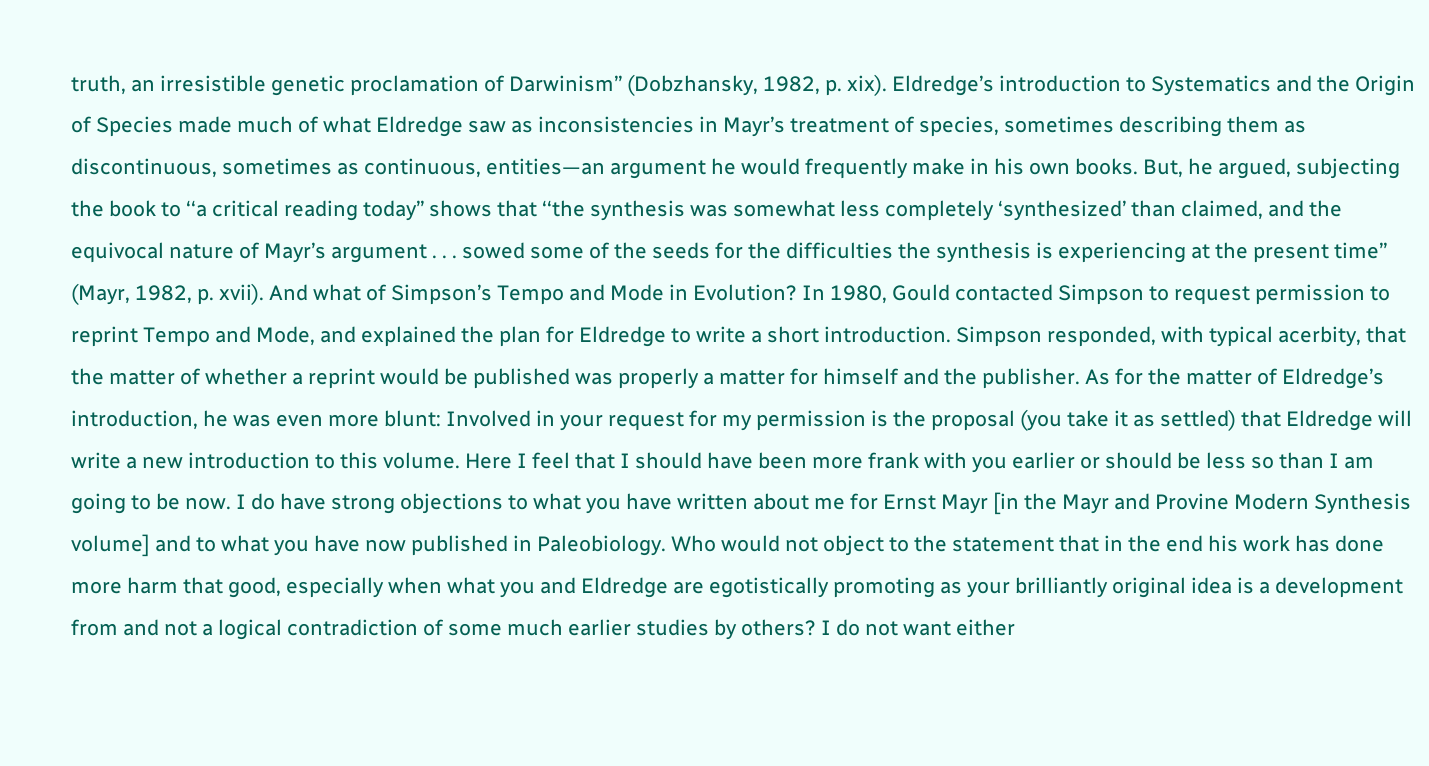truth, an irresistible genetic proclamation of Darwinism’’ (Dobzhansky, 1982, p. xix). Eldredge’s introduction to Systematics and the Origin of Species made much of what Eldredge saw as inconsistencies in Mayr’s treatment of species, sometimes describing them as discontinuous, sometimes as continuous, entities—an argument he would frequently make in his own books. But, he argued, subjecting the book to ‘‘a critical reading today’’ shows that ‘‘the synthesis was somewhat less completely ‘synthesized’ than claimed, and the equivocal nature of Mayr’s argument . . . sowed some of the seeds for the difficulties the synthesis is experiencing at the present time’’ (Mayr, 1982, p. xvii). And what of Simpson’s Tempo and Mode in Evolution? In 1980, Gould contacted Simpson to request permission to reprint Tempo and Mode, and explained the plan for Eldredge to write a short introduction. Simpson responded, with typical acerbity, that the matter of whether a reprint would be published was properly a matter for himself and the publisher. As for the matter of Eldredge’s introduction, he was even more blunt: Involved in your request for my permission is the proposal (you take it as settled) that Eldredge will write a new introduction to this volume. Here I feel that I should have been more frank with you earlier or should be less so than I am going to be now. I do have strong objections to what you have written about me for Ernst Mayr [in the Mayr and Provine Modern Synthesis volume] and to what you have now published in Paleobiology. Who would not object to the statement that in the end his work has done more harm that good, especially when what you and Eldredge are egotistically promoting as your brilliantly original idea is a development from and not a logical contradiction of some much earlier studies by others? I do not want either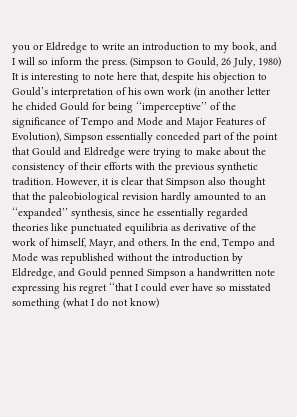you or Eldredge to write an introduction to my book, and I will so inform the press. (Simpson to Gould, 26 July, 1980) It is interesting to note here that, despite his objection to Gould’s interpretation of his own work (in another letter he chided Gould for being ‘‘imperceptive’’ of the significance of Tempo and Mode and Major Features of Evolution), Simpson essentially conceded part of the point that Gould and Eldredge were trying to make about the consistency of their efforts with the previous synthetic tradition. However, it is clear that Simpson also thought that the paleobiological revision hardly amounted to an ‘‘expanded’’ synthesis, since he essentially regarded theories like punctuated equilibria as derivative of the work of himself, Mayr, and others. In the end, Tempo and Mode was republished without the introduction by Eldredge, and Gould penned Simpson a handwritten note expressing his regret ‘‘that I could ever have so misstated something (what I do not know)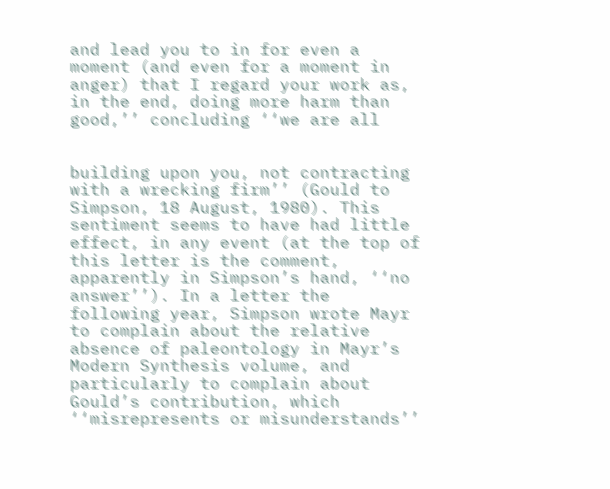and lead you to in for even a moment (and even for a moment in anger) that I regard your work as, in the end, doing more harm than good,’’ concluding ‘‘we are all


building upon you, not contracting with a wrecking firm’’ (Gould to Simpson, 18 August, 1980). This sentiment seems to have had little effect, in any event (at the top of this letter is the comment, apparently in Simpson’s hand, ‘‘no answer’’). In a letter the following year, Simpson wrote Mayr to complain about the relative absence of paleontology in Mayr’s Modern Synthesis volume, and particularly to complain about Gould’s contribution, which ‘‘misrepresents or misunderstands’’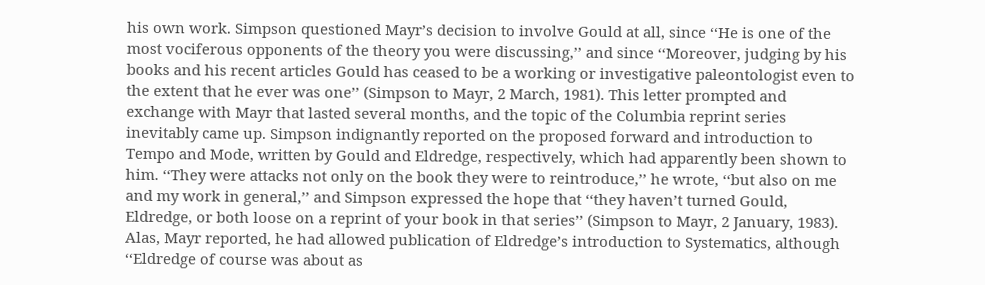his own work. Simpson questioned Mayr’s decision to involve Gould at all, since ‘‘He is one of the most vociferous opponents of the theory you were discussing,’’ and since ‘‘Moreover, judging by his books and his recent articles Gould has ceased to be a working or investigative paleontologist even to the extent that he ever was one’’ (Simpson to Mayr, 2 March, 1981). This letter prompted and exchange with Mayr that lasted several months, and the topic of the Columbia reprint series inevitably came up. Simpson indignantly reported on the proposed forward and introduction to Tempo and Mode, written by Gould and Eldredge, respectively, which had apparently been shown to him. ‘‘They were attacks not only on the book they were to reintroduce,’’ he wrote, ‘‘but also on me and my work in general,’’ and Simpson expressed the hope that ‘‘they haven’t turned Gould, Eldredge, or both loose on a reprint of your book in that series’’ (Simpson to Mayr, 2 January, 1983). Alas, Mayr reported, he had allowed publication of Eldredge’s introduction to Systematics, although ‘‘Eldredge of course was about as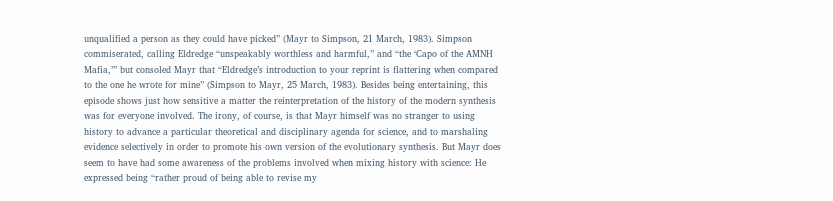unqualified a person as they could have picked’’ (Mayr to Simpson, 21 March, 1983). Simpson commiserated, calling Eldredge ‘‘unspeakably worthless and harmful,’’ and ‘‘the ‘Capo of the AMNH Mafia,’’’ but consoled Mayr that ‘‘Eldredge’s introduction to your reprint is flattering when compared to the one he wrote for mine’’ (Simpson to Mayr, 25 March, 1983). Besides being entertaining, this episode shows just how sensitive a matter the reinterpretation of the history of the modern synthesis was for everyone involved. The irony, of course, is that Mayr himself was no stranger to using history to advance a particular theoretical and disciplinary agenda for science, and to marshaling evidence selectively in order to promote his own version of the evolutionary synthesis. But Mayr does seem to have had some awareness of the problems involved when mixing history with science: He expressed being ‘‘rather proud of being able to revise my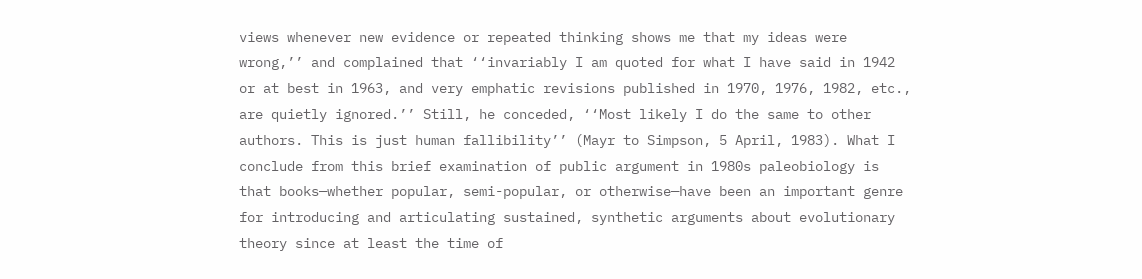views whenever new evidence or repeated thinking shows me that my ideas were wrong,’’ and complained that ‘‘invariably I am quoted for what I have said in 1942 or at best in 1963, and very emphatic revisions published in 1970, 1976, 1982, etc., are quietly ignored.’’ Still, he conceded, ‘‘Most likely I do the same to other authors. This is just human fallibility’’ (Mayr to Simpson, 5 April, 1983). What I conclude from this brief examination of public argument in 1980s paleobiology is that books—whether popular, semi-popular, or otherwise—have been an important genre for introducing and articulating sustained, synthetic arguments about evolutionary theory since at least the time of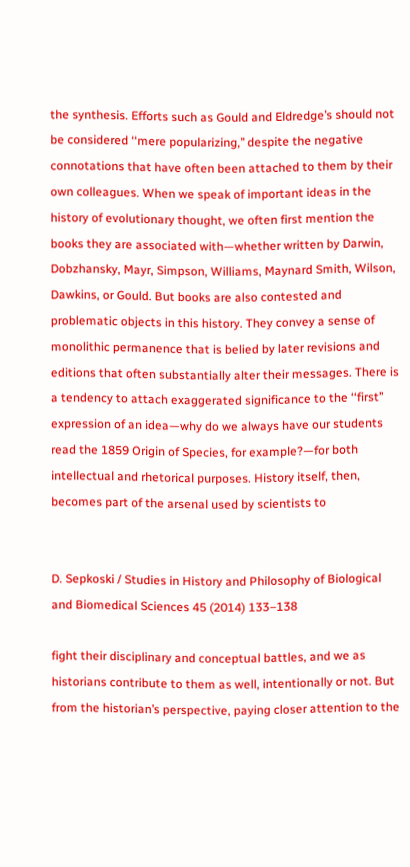the synthesis. Efforts such as Gould and Eldredge’s should not be considered ‘‘mere popularizing,’’ despite the negative connotations that have often been attached to them by their own colleagues. When we speak of important ideas in the history of evolutionary thought, we often first mention the books they are associated with—whether written by Darwin, Dobzhansky, Mayr, Simpson, Williams, Maynard Smith, Wilson, Dawkins, or Gould. But books are also contested and problematic objects in this history. They convey a sense of monolithic permanence that is belied by later revisions and editions that often substantially alter their messages. There is a tendency to attach exaggerated significance to the ‘‘first’’ expression of an idea—why do we always have our students read the 1859 Origin of Species, for example?—for both intellectual and rhetorical purposes. History itself, then, becomes part of the arsenal used by scientists to


D. Sepkoski / Studies in History and Philosophy of Biological and Biomedical Sciences 45 (2014) 133–138

fight their disciplinary and conceptual battles, and we as historians contribute to them as well, intentionally or not. But from the historian’s perspective, paying closer attention to the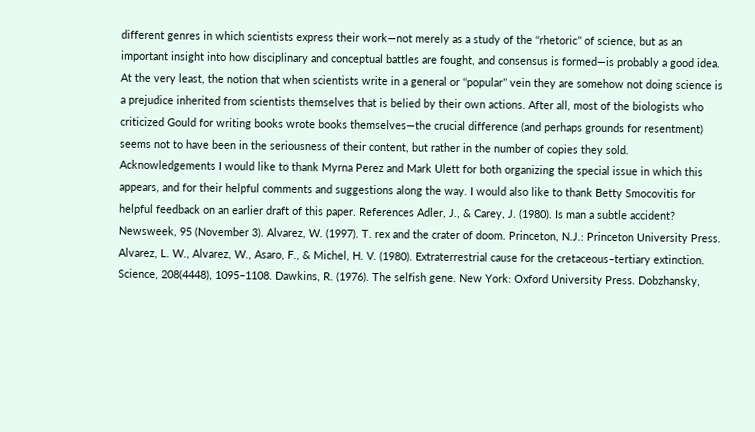different genres in which scientists express their work—not merely as a study of the ‘‘rhetoric’’ of science, but as an important insight into how disciplinary and conceptual battles are fought, and consensus is formed—is probably a good idea. At the very least, the notion that when scientists write in a general or ‘‘popular’’ vein they are somehow not doing science is a prejudice inherited from scientists themselves that is belied by their own actions. After all, most of the biologists who criticized Gould for writing books wrote books themselves—the crucial difference (and perhaps grounds for resentment) seems not to have been in the seriousness of their content, but rather in the number of copies they sold. Acknowledgements I would like to thank Myrna Perez and Mark Ulett for both organizing the special issue in which this appears, and for their helpful comments and suggestions along the way. I would also like to thank Betty Smocovitis for helpful feedback on an earlier draft of this paper. References Adler, J., & Carey, J. (1980). Is man a subtle accident? Newsweek, 95 (November 3). Alvarez, W. (1997). T. rex and the crater of doom. Princeton, N.J.: Princeton University Press. Alvarez, L. W., Alvarez, W., Asaro, F., & Michel, H. V. (1980). Extraterrestrial cause for the cretaceous–tertiary extinction. Science, 208(4448), 1095–1108. Dawkins, R. (1976). The selfish gene. New York: Oxford University Press. Dobzhansky,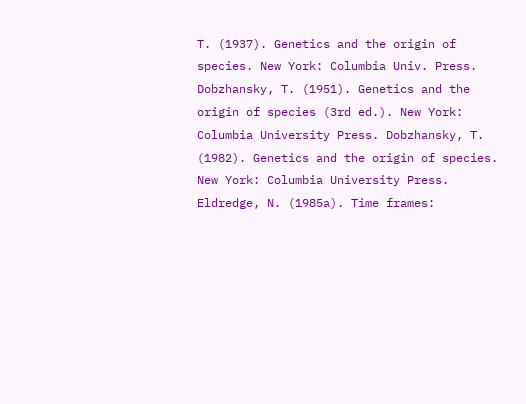T. (1937). Genetics and the origin of species. New York: Columbia Univ. Press. Dobzhansky, T. (1951). Genetics and the origin of species (3rd ed.). New York: Columbia University Press. Dobzhansky, T. (1982). Genetics and the origin of species. New York: Columbia University Press. Eldredge, N. (1985a). Time frames: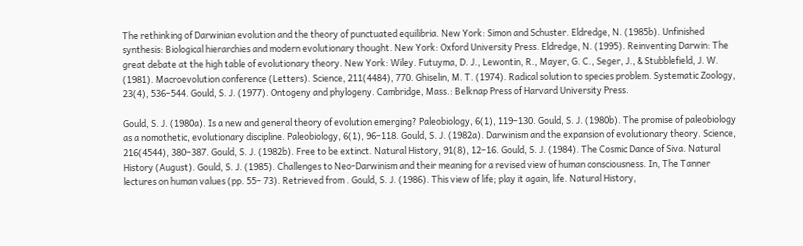The rethinking of Darwinian evolution and the theory of punctuated equilibria. New York: Simon and Schuster. Eldredge, N. (1985b). Unfinished synthesis: Biological hierarchies and modern evolutionary thought. New York: Oxford University Press. Eldredge, N. (1995). Reinventing Darwin: The great debate at the high table of evolutionary theory. New York: Wiley. Futuyma, D. J., Lewontin, R., Mayer, G. C., Seger, J., & Stubblefield, J. W. (1981). Macroevolution conference (Letters). Science, 211(4484), 770. Ghiselin, M. T. (1974). Radical solution to species problem. Systematic Zoology, 23(4), 536–544. Gould, S. J. (1977). Ontogeny and phylogeny. Cambridge, Mass.: Belknap Press of Harvard University Press.

Gould, S. J. (1980a). Is a new and general theory of evolution emerging? Paleobiology, 6(1), 119–130. Gould, S. J. (1980b). The promise of paleobiology as a nomothetic, evolutionary discipline. Paleobiology, 6(1), 96–118. Gould, S. J. (1982a). Darwinism and the expansion of evolutionary theory. Science, 216(4544), 380–387. Gould, S. J. (1982b). Free to be extinct. Natural History, 91(8), 12–16. Gould, S. J. (1984). The Cosmic Dance of Siva. Natural History (August). Gould, S. J. (1985). Challenges to Neo-Darwinism and their meaning for a revised view of human consciousness. In, The Tanner lectures on human values (pp. 55– 73). Retrieved from . Gould, S. J. (1986). This view of life; play it again, life. Natural History,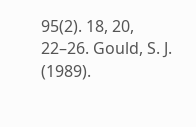95(2). 18, 20, 22–26. Gould, S. J. (1989).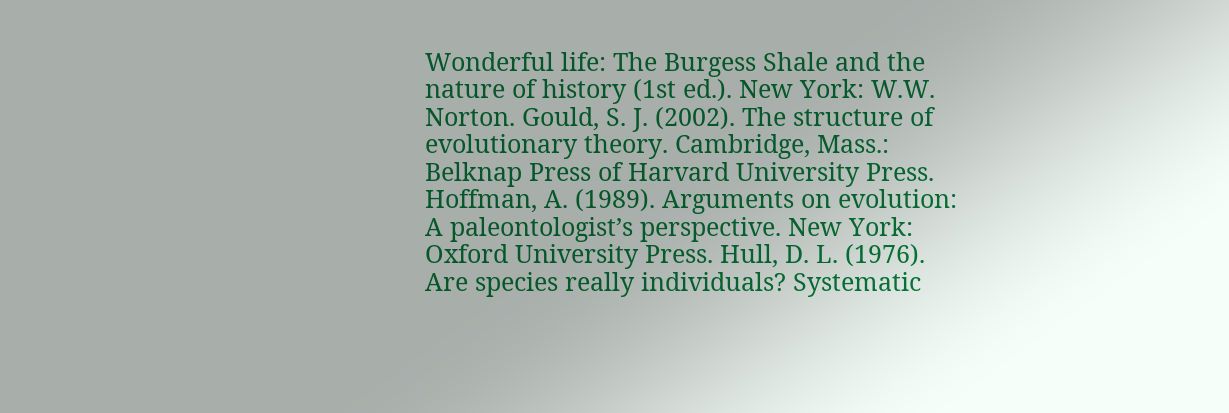Wonderful life: The Burgess Shale and the nature of history (1st ed.). New York: W.W. Norton. Gould, S. J. (2002). The structure of evolutionary theory. Cambridge, Mass.: Belknap Press of Harvard University Press. Hoffman, A. (1989). Arguments on evolution: A paleontologist’s perspective. New York: Oxford University Press. Hull, D. L. (1976). Are species really individuals? Systematic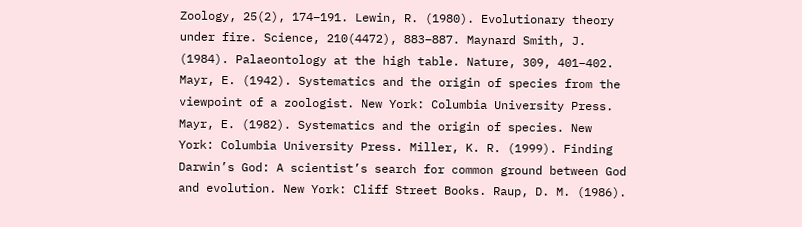Zoology, 25(2), 174–191. Lewin, R. (1980). Evolutionary theory under fire. Science, 210(4472), 883–887. Maynard Smith, J. (1984). Palaeontology at the high table. Nature, 309, 401–402. Mayr, E. (1942). Systematics and the origin of species from the viewpoint of a zoologist. New York: Columbia University Press. Mayr, E. (1982). Systematics and the origin of species. New York: Columbia University Press. Miller, K. R. (1999). Finding Darwin’s God: A scientist’s search for common ground between God and evolution. New York: Cliff Street Books. Raup, D. M. (1986).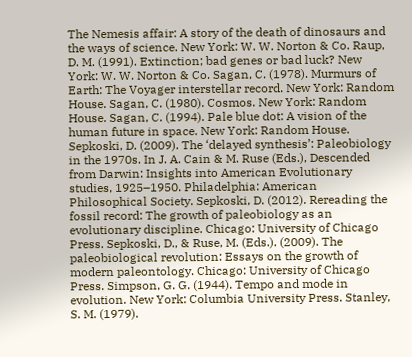The Nemesis affair: A story of the death of dinosaurs and the ways of science. New York: W. W. Norton & Co. Raup, D. M. (1991). Extinction; bad genes or bad luck? New York: W. W. Norton & Co. Sagan, C. (1978). Murmurs of Earth: The Voyager interstellar record. New York: Random House. Sagan, C. (1980). Cosmos. New York: Random House. Sagan, C. (1994). Pale blue dot: A vision of the human future in space. New York: Random House. Sepkoski, D. (2009). The ‘delayed synthesis’: Paleobiology in the 1970s. In J. A. Cain & M. Ruse (Eds.), Descended from Darwin: Insights into American Evolutionary studies, 1925–1950. Philadelphia: American Philosophical Society. Sepkoski, D. (2012). Rereading the fossil record: The growth of paleobiology as an evolutionary discipline. Chicago: University of Chicago Press. Sepkoski, D., & Ruse, M. (Eds.). (2009). The paleobiological revolution: Essays on the growth of modern paleontology. Chicago: University of Chicago Press. Simpson, G. G. (1944). Tempo and mode in evolution. New York: Columbia University Press. Stanley, S. M. (1979).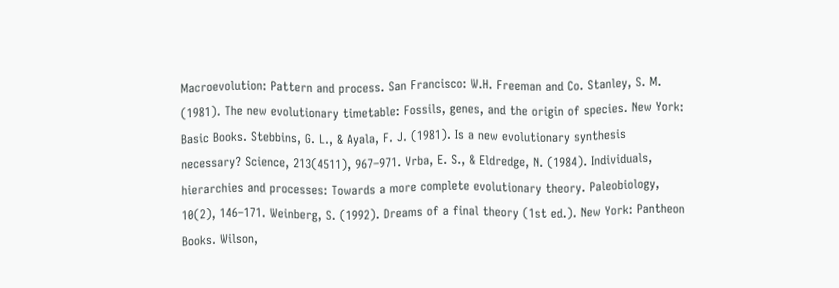Macroevolution: Pattern and process. San Francisco: W.H. Freeman and Co. Stanley, S. M. (1981). The new evolutionary timetable: Fossils, genes, and the origin of species. New York: Basic Books. Stebbins, G. L., & Ayala, F. J. (1981). Is a new evolutionary synthesis necessary? Science, 213(4511), 967–971. Vrba, E. S., & Eldredge, N. (1984). Individuals, hierarchies and processes: Towards a more complete evolutionary theory. Paleobiology, 10(2), 146–171. Weinberg, S. (1992). Dreams of a final theory (1st ed.). New York: Pantheon Books. Wilson,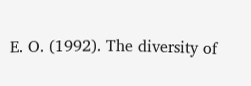E. O. (1992). The diversity of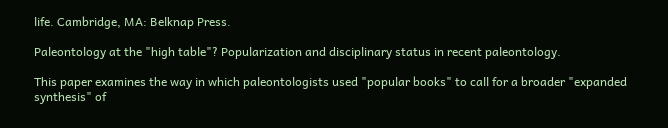life. Cambridge, MA: Belknap Press.

Paleontology at the "high table"? Popularization and disciplinary status in recent paleontology.

This paper examines the way in which paleontologists used "popular books" to call for a broader "expanded synthesis" of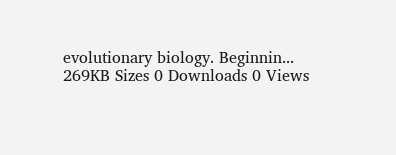evolutionary biology. Beginnin...
269KB Sizes 0 Downloads 0 Views